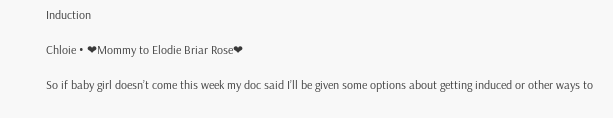Induction

Chloie • ❤Mommy to Elodie Briar Rose❤

So if baby girl doesn’t come this week my doc said I’ll be given some options about getting induced or other ways to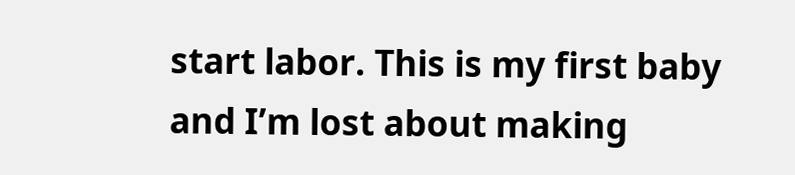start labor. This is my first baby and I’m lost about making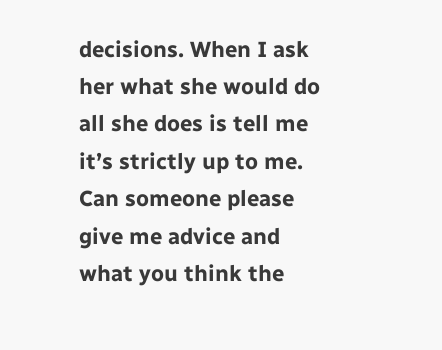decisions. When I ask her what she would do all she does is tell me it’s strictly up to me. Can someone please give me advice and what you think the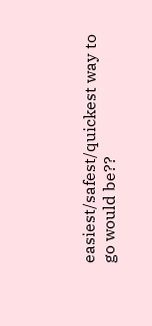easiest/safest/quickest way to go would be??